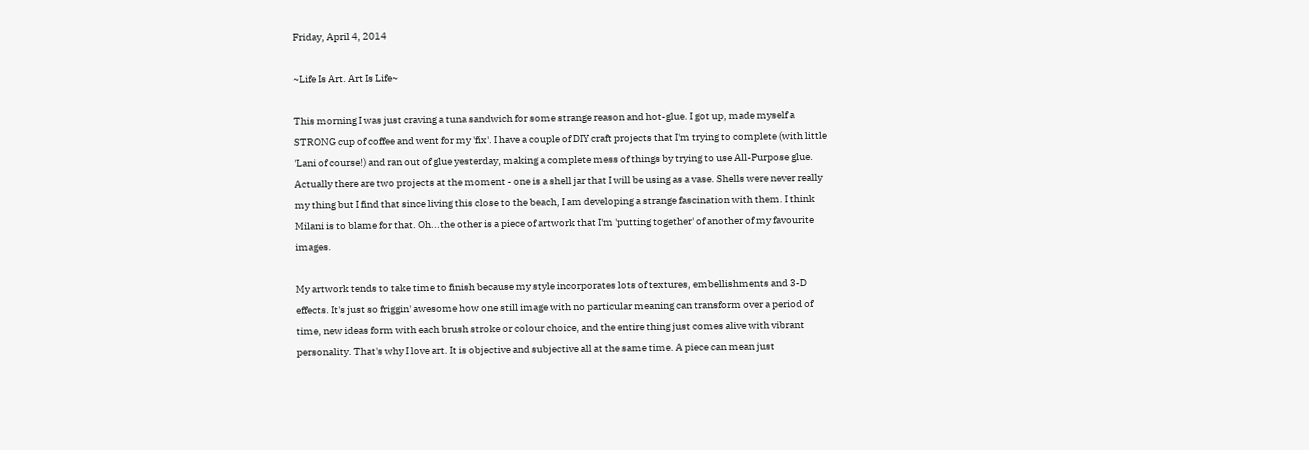Friday, April 4, 2014

~Life Is Art. Art Is Life~

This morning I was just craving a tuna sandwich for some strange reason and hot-glue. I got up, made myself a STRONG cup of coffee and went for my 'fix'. I have a couple of DIY craft projects that I'm trying to complete (with little 'Lani of course!) and ran out of glue yesterday, making a complete mess of things by trying to use All-Purpose glue. Actually there are two projects at the moment - one is a shell jar that I will be using as a vase. Shells were never really my thing but I find that since living this close to the beach, I am developing a strange fascination with them. I think Milani is to blame for that. Oh...the other is a piece of artwork that I'm 'putting together' of another of my favourite images.

My artwork tends to take time to finish because my style incorporates lots of textures, embellishments and 3-D effects. It's just so friggin' awesome how one still image with no particular meaning can transform over a period of time, new ideas form with each brush stroke or colour choice, and the entire thing just comes alive with vibrant personality. That's why I love art. It is objective and subjective all at the same time. A piece can mean just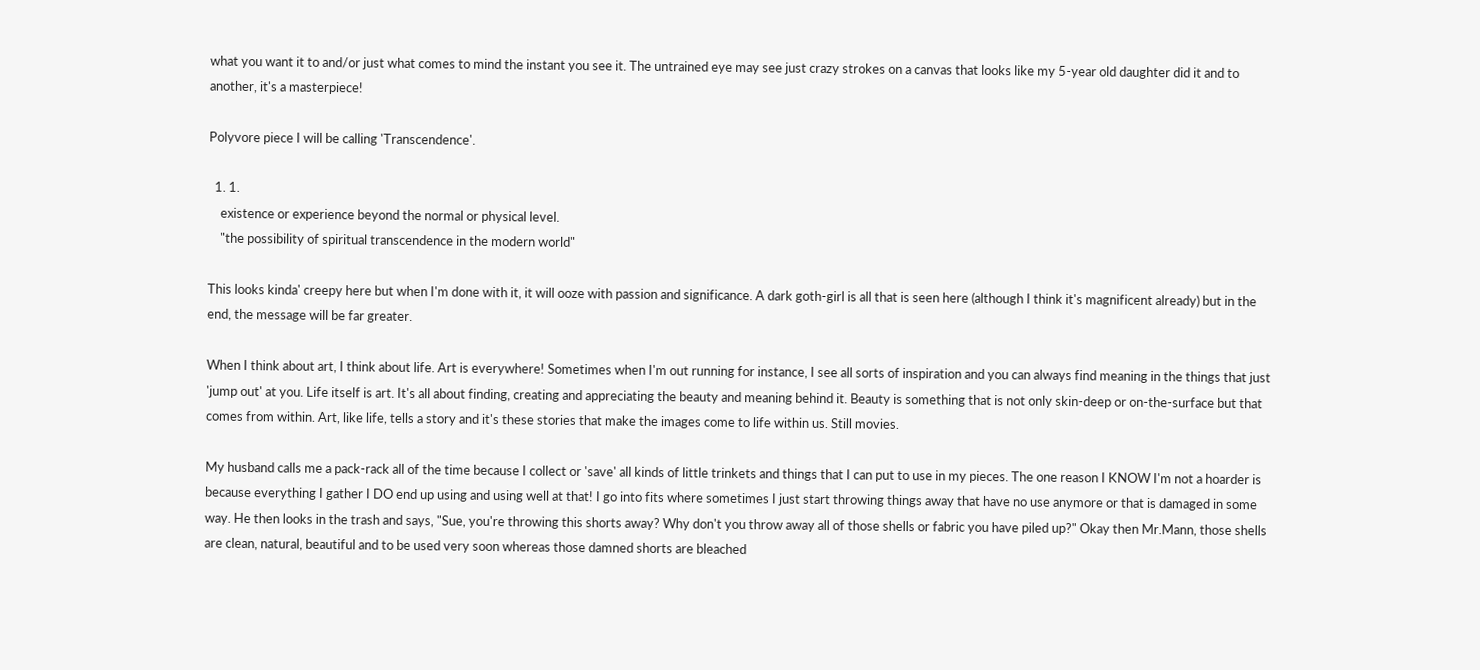what you want it to and/or just what comes to mind the instant you see it. The untrained eye may see just crazy strokes on a canvas that looks like my 5-year old daughter did it and to another, it's a masterpiece!

Polyvore piece I will be calling 'Transcendence'.

  1. 1.
    existence or experience beyond the normal or physical level.
    "the possibility of spiritual transcendence in the modern world"

This looks kinda' creepy here but when I'm done with it, it will ooze with passion and significance. A dark goth-girl is all that is seen here (although I think it's magnificent already) but in the end, the message will be far greater.

When I think about art, I think about life. Art is everywhere! Sometimes when I'm out running for instance, I see all sorts of inspiration and you can always find meaning in the things that just 'jump out' at you. Life itself is art. It's all about finding, creating and appreciating the beauty and meaning behind it. Beauty is something that is not only skin-deep or on-the-surface but that comes from within. Art, like life, tells a story and it's these stories that make the images come to life within us. Still movies.

My husband calls me a pack-rack all of the time because I collect or 'save' all kinds of little trinkets and things that I can put to use in my pieces. The one reason I KNOW I'm not a hoarder is because everything I gather I DO end up using and using well at that! I go into fits where sometimes I just start throwing things away that have no use anymore or that is damaged in some way. He then looks in the trash and says, "Sue, you're throwing this shorts away? Why don't you throw away all of those shells or fabric you have piled up?" Okay then Mr.Mann, those shells are clean, natural, beautiful and to be used very soon whereas those damned shorts are bleached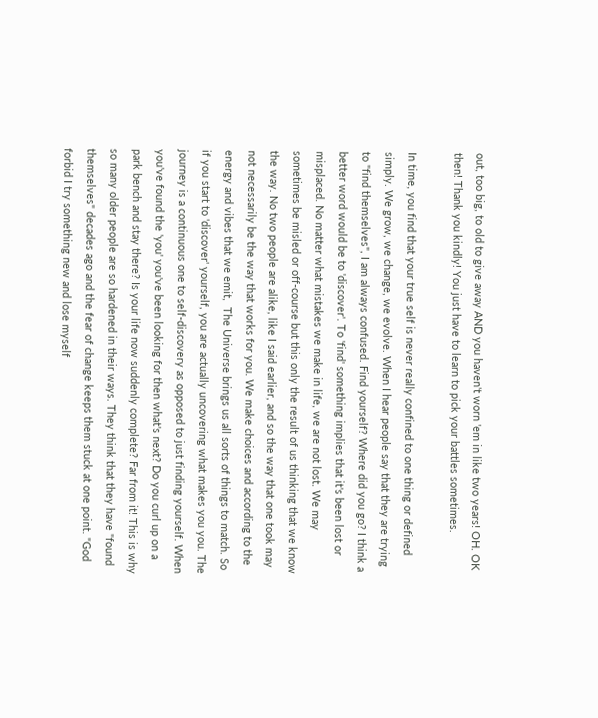out, too big, to old to give away AND you haven't worn 'em in like two years! OH. OK then! Thank you kindly! You just have to learn to pick your battles sometimes.

In time, you find that your true self is never really confined to one thing or defined simply. We grow, we change, we evolve. When I hear people say that they are trying to "find themselves", I am always confused. Find yourself? Where did you go? I think a better word would be to 'discover'. To 'find' something implies that it's been lost or misplaced. No matter what mistakes we make in life, we are not lost. We may sometimes be misled or off-course but this only the result of us thinking that we know the way. No two people are alike, like I said earlier, and so the way that one took may not necessarily be the way that works for you. We make choices and according to the energy and vibes that we emit,  The Universe brings us all sorts of things to match. So if you start to 'discover' yourself, you are actually uncovering what makes you you. The journey is a continuous one to self-discovery as opposed to just finding yourself. When you've found the 'you' you've been looking for then what's next? Do you curl up on a park bench and stay there? Is your life now suddenly complete? Far from it! This is why so many older people are so hardened in their ways. They think that they have "found themselves" decades ago and the fear of change keeps them stuck at one point. "God forbid I try something new and lose myself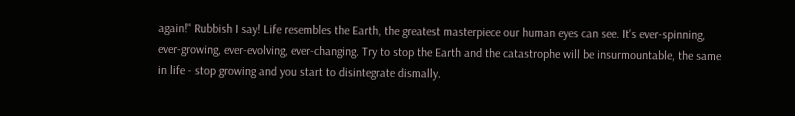again!" Rubbish I say! Life resembles the Earth, the greatest masterpiece our human eyes can see. It's ever-spinning, ever-growing, ever-evolving, ever-changing. Try to stop the Earth and the catastrophe will be insurmountable, the same in life - stop growing and you start to disintegrate dismally.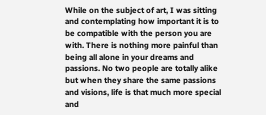While on the subject of art, I was sitting and contemplating how important it is to be compatible with the person you are with. There is nothing more painful than being all alone in your dreams and passions. No two people are totally alike but when they share the same passions and visions, life is that much more special and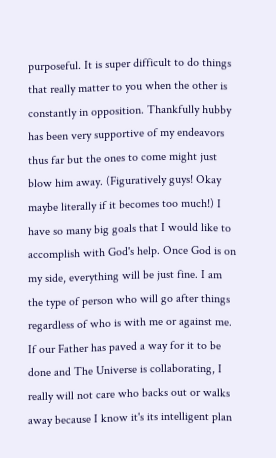purposeful. It is super difficult to do things that really matter to you when the other is constantly in opposition. Thankfully hubby has been very supportive of my endeavors thus far but the ones to come might just blow him away. (Figuratively guys! Okay maybe literally if it becomes too much!) I have so many big goals that I would like to accomplish with God's help. Once God is on my side, everything will be just fine. I am the type of person who will go after things regardless of who is with me or against me. If our Father has paved a way for it to be done and The Universe is collaborating, I really will not care who backs out or walks away because I know it's its intelligent plan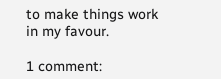to make things work in my favour.

1 comment: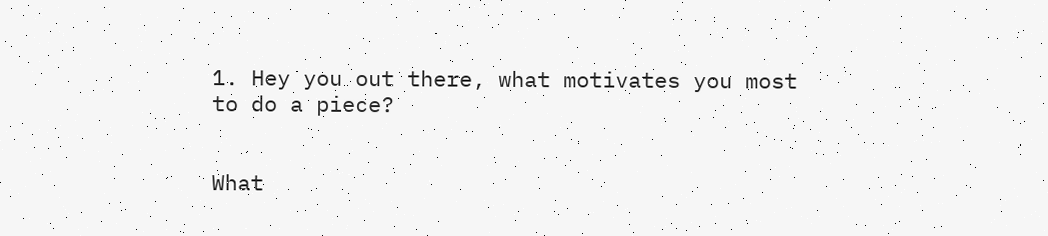1. Hey you out there, what motivates you most to do a piece?


What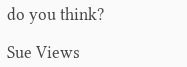do you think?

Sue Views